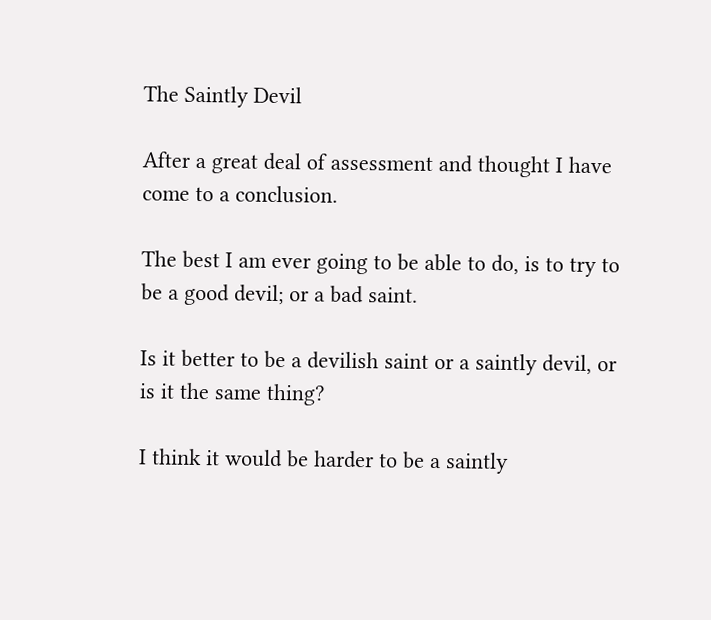The Saintly Devil

After a great deal of assessment and thought I have come to a conclusion.

The best I am ever going to be able to do, is to try to be a good devil; or a bad saint.

Is it better to be a devilish saint or a saintly devil, or is it the same thing?

I think it would be harder to be a saintly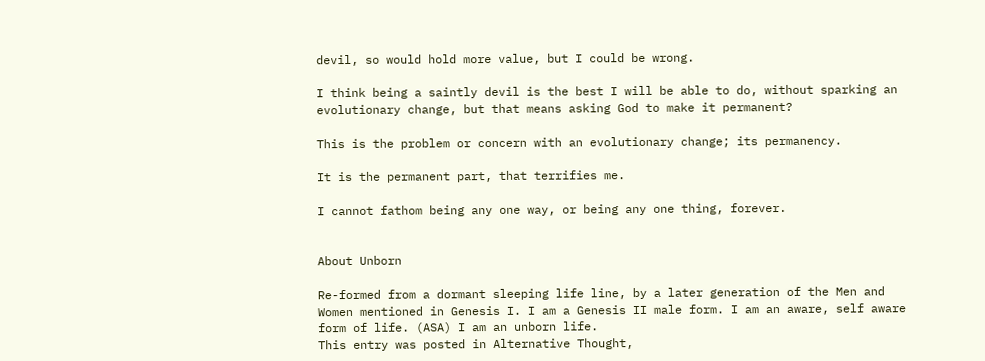devil, so would hold more value, but I could be wrong.

I think being a saintly devil is the best I will be able to do, without sparking an evolutionary change, but that means asking God to make it permanent?

This is the problem or concern with an evolutionary change; its permanency.

It is the permanent part, that terrifies me.

I cannot fathom being any one way, or being any one thing, forever.


About Unborn

Re-formed from a dormant sleeping life line, by a later generation of the Men and Women mentioned in Genesis I. I am a Genesis II male form. I am an aware, self aware form of life. (ASA) I am an unborn life.
This entry was posted in Alternative Thought,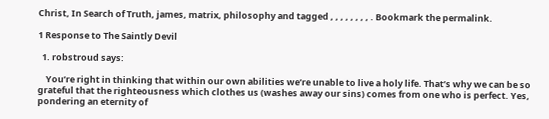Christ, In Search of Truth, james, matrix, philosophy and tagged , , , , , , , , . Bookmark the permalink.

1 Response to The Saintly Devil

  1. robstroud says:

    You’re right in thinking that within our own abilities we’re unable to live a holy life. That’s why we can be so grateful that the righteousness which clothes us (washes away our sins) comes from one who is perfect. Yes, pondering an eternity of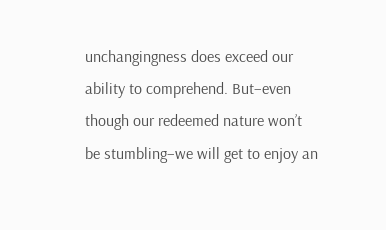unchangingness does exceed our ability to comprehend. But–even though our redeemed nature won’t be stumbling–we will get to enjoy an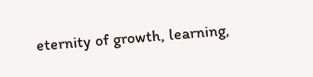eternity of growth, learning,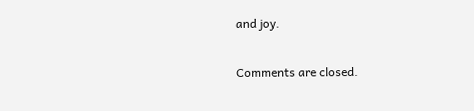and joy.

Comments are closed.